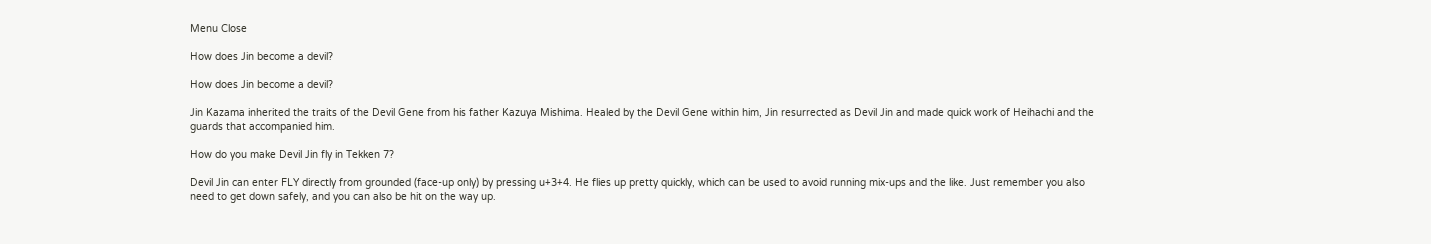Menu Close

How does Jin become a devil?

How does Jin become a devil?

Jin Kazama inherited the traits of the Devil Gene from his father Kazuya Mishima. Healed by the Devil Gene within him, Jin resurrected as Devil Jin and made quick work of Heihachi and the guards that accompanied him.

How do you make Devil Jin fly in Tekken 7?

Devil Jin can enter FLY directly from grounded (face-up only) by pressing u+3+4. He flies up pretty quickly, which can be used to avoid running mix-ups and the like. Just remember you also need to get down safely, and you can also be hit on the way up.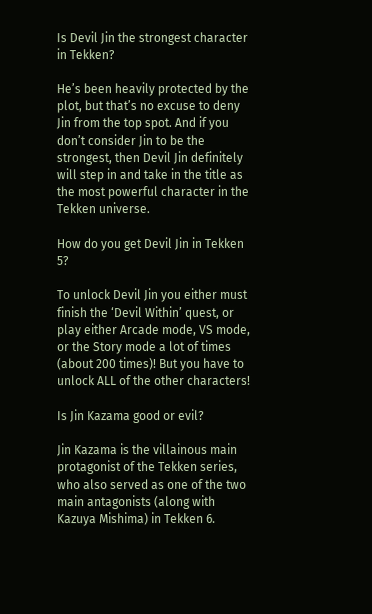Is Devil Jin the strongest character in Tekken?

He’s been heavily protected by the plot, but that’s no excuse to deny Jin from the top spot. And if you don’t consider Jin to be the strongest, then Devil Jin definitely will step in and take in the title as the most powerful character in the Tekken universe.

How do you get Devil Jin in Tekken 5?

To unlock Devil Jin you either must finish the ‘Devil Within’ quest, or play either Arcade mode, VS mode, or the Story mode a lot of times (about 200 times)! But you have to unlock ALL of the other characters!

Is Jin Kazama good or evil?

Jin Kazama is the villainous main protagonist of the Tekken series, who also served as one of the two main antagonists (along with Kazuya Mishima) in Tekken 6.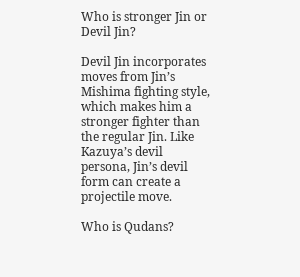Who is stronger Jin or Devil Jin?

Devil Jin incorporates moves from Jin’s Mishima fighting style, which makes him a stronger fighter than the regular Jin. Like Kazuya’s devil persona, Jin’s devil form can create a projectile move.

Who is Qudans?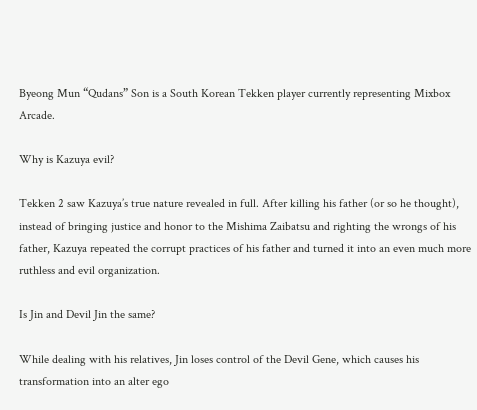Byeong Mun “Qudans” Son is a South Korean Tekken player currently representing Mixbox Arcade.

Why is Kazuya evil?

Tekken 2 saw Kazuya’s true nature revealed in full. After killing his father (or so he thought), instead of bringing justice and honor to the Mishima Zaibatsu and righting the wrongs of his father, Kazuya repeated the corrupt practices of his father and turned it into an even much more ruthless and evil organization.

Is Jin and Devil Jin the same?

While dealing with his relatives, Jin loses control of the Devil Gene, which causes his transformation into an alter ego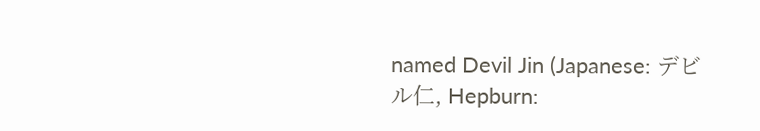named Devil Jin (Japanese: デビル仁, Hepburn: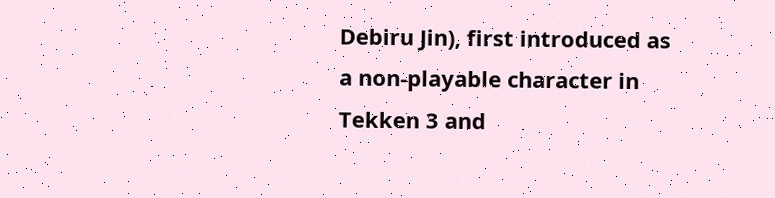Debiru Jin), first introduced as a non-playable character in Tekken 3 and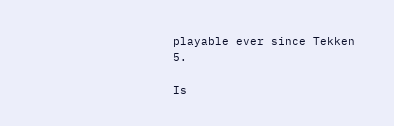playable ever since Tekken 5.

Is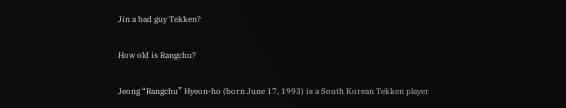Jin a bad guy Tekken?

How old is Rangchu?

Jeong “Rangchu” Hyeon-ho (born June 17, 1993) is a South Korean Tekken player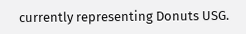currently representing Donuts USG.